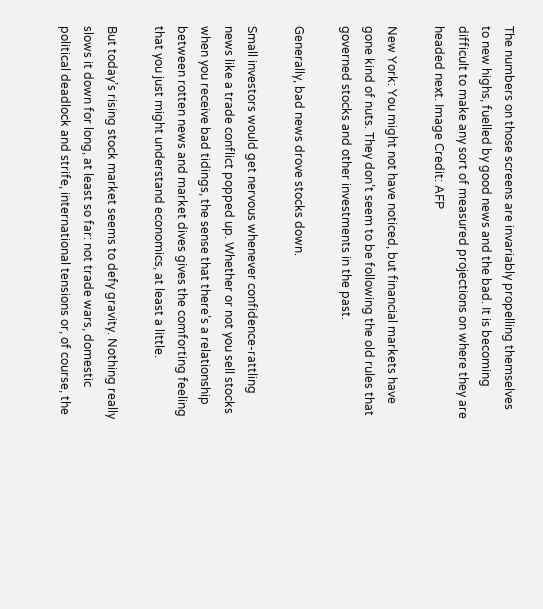The numbers on those screens are invariably propelling themselves to new highs, fuelled by good news and the bad. It is becoming difficult to make any sort of measured projections on where they are headed next. Image Credit: AFP

New York: You might not have noticed, but financial markets have gone kind of nuts. They don’t seem to be following the old rules that governed stocks and other investments in the past.

Generally, bad news drove stocks down.

Small investors would get nervous whenever confidence-rattling news like a trade conflict popped up. Whether or not you sell stocks when you receive bad tidings, the sense that there’s a relationship between rotten news and market dives gives the comforting feeling that you just might understand economics, at least a little.

But today’s rising stock market seems to defy gravity. Nothing really slows it down for long, at least so far: not trade wars, domestic political deadlock and strife, international tensions or, of course, the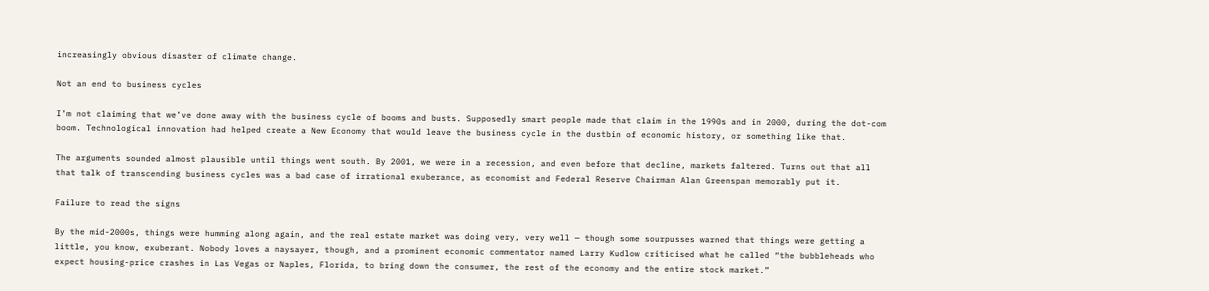increasingly obvious disaster of climate change.

Not an end to business cycles

I’m not claiming that we’ve done away with the business cycle of booms and busts. Supposedly smart people made that claim in the 1990s and in 2000, during the dot-com boom. Technological innovation had helped create a New Economy that would leave the business cycle in the dustbin of economic history, or something like that.

The arguments sounded almost plausible until things went south. By 2001, we were in a recession, and even before that decline, markets faltered. Turns out that all that talk of transcending business cycles was a bad case of irrational exuberance, as economist and Federal Reserve Chairman Alan Greenspan memorably put it.

Failure to read the signs

By the mid-2000s, things were humming along again, and the real estate market was doing very, very well — though some sourpusses warned that things were getting a little, you know, exuberant. Nobody loves a naysayer, though, and a prominent economic commentator named Larry Kudlow criticised what he called “the bubbleheads who expect housing-price crashes in Las Vegas or Naples, Florida, to bring down the consumer, the rest of the economy and the entire stock market.”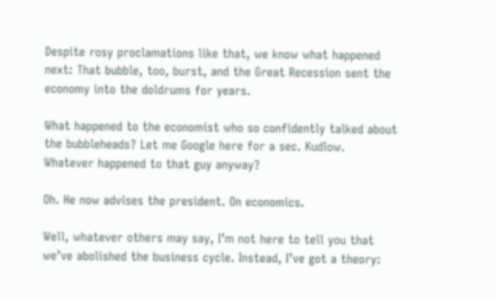Despite rosy proclamations like that, we know what happened next: That bubble, too, burst, and the Great Recession sent the economy into the doldrums for years.

What happened to the economist who so confidently talked about the bubbleheads? Let me Google here for a sec. Kudlow. Whatever happened to that guy anyway?

Oh. He now advises the president. On economics.

Well, whatever others may say, I’m not here to tell you that we’ve abolished the business cycle. Instead, I’ve got a theory: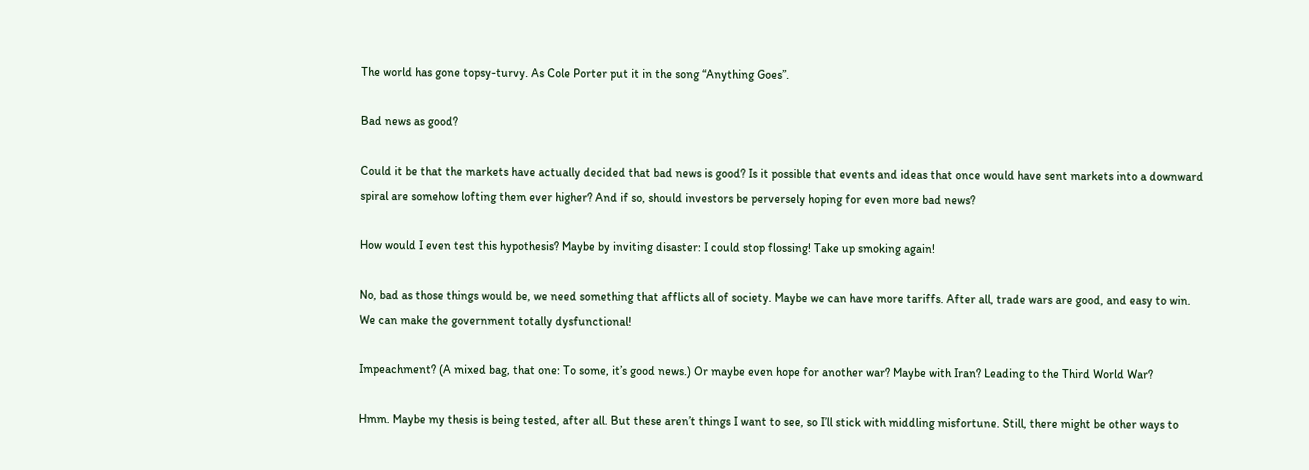The world has gone topsy-turvy. As Cole Porter put it in the song “Anything Goes”.

Bad news as good?

Could it be that the markets have actually decided that bad news is good? Is it possible that events and ideas that once would have sent markets into a downward spiral are somehow lofting them ever higher? And if so, should investors be perversely hoping for even more bad news?

How would I even test this hypothesis? Maybe by inviting disaster: I could stop flossing! Take up smoking again!

No, bad as those things would be, we need something that afflicts all of society. Maybe we can have more tariffs. After all, trade wars are good, and easy to win. We can make the government totally dysfunctional!

Impeachment? (A mixed bag, that one: To some, it’s good news.) Or maybe even hope for another war? Maybe with Iran? Leading to the Third World War?

Hmm. Maybe my thesis is being tested, after all. But these aren’t things I want to see, so I’ll stick with middling misfortune. Still, there might be other ways to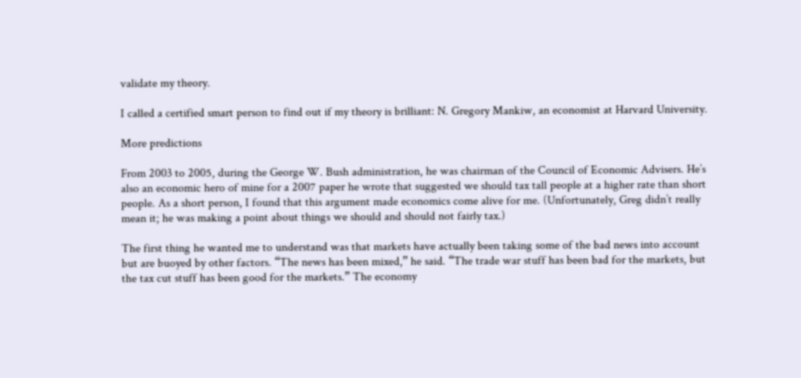validate my theory.

I called a certified smart person to find out if my theory is brilliant: N. Gregory Mankiw, an economist at Harvard University.

More predictions

From 2003 to 2005, during the George W. Bush administration, he was chairman of the Council of Economic Advisers. He’s also an economic hero of mine for a 2007 paper he wrote that suggested we should tax tall people at a higher rate than short people. As a short person, I found that this argument made economics come alive for me. (Unfortunately, Greg didn’t really mean it; he was making a point about things we should and should not fairly tax.)

The first thing he wanted me to understand was that markets have actually been taking some of the bad news into account but are buoyed by other factors. “The news has been mixed,” he said. “The trade war stuff has been bad for the markets, but the tax cut stuff has been good for the markets.” The economy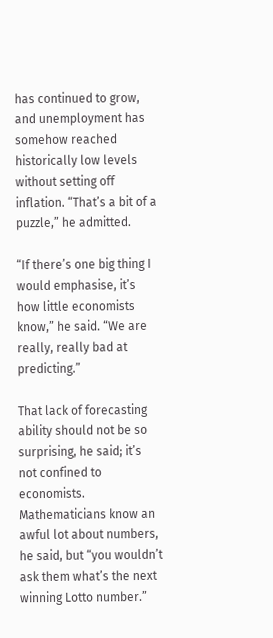has continued to grow, and unemployment has somehow reached historically low levels without setting off inflation. “That’s a bit of a puzzle,” he admitted.

“If there’s one big thing I would emphasise, it’s how little economists know,” he said. “We are really, really bad at predicting.”

That lack of forecasting ability should not be so surprising, he said; it’s not confined to economists. Mathematicians know an awful lot about numbers, he said, but “you wouldn’t ask them what’s the next winning Lotto number.”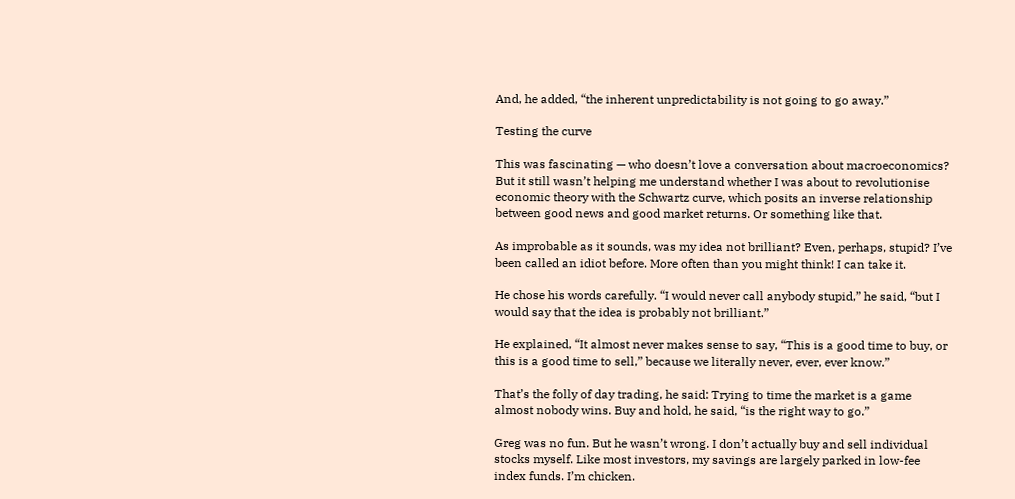And, he added, “the inherent unpredictability is not going to go away.”

Testing the curve

This was fascinating — who doesn’t love a conversation about macroeconomics? But it still wasn’t helping me understand whether I was about to revolutionise economic theory with the Schwartz curve, which posits an inverse relationship between good news and good market returns. Or something like that.

As improbable as it sounds, was my idea not brilliant? Even, perhaps, stupid? I’ve been called an idiot before. More often than you might think! I can take it.

He chose his words carefully. “I would never call anybody stupid,” he said, “but I would say that the idea is probably not brilliant.”

He explained, “It almost never makes sense to say, “This is a good time to buy, or this is a good time to sell,” because we literally never, ever, ever know.”

That’s the folly of day trading, he said: Trying to time the market is a game almost nobody wins. Buy and hold, he said, “is the right way to go.”

Greg was no fun. But he wasn’t wrong. I don’t actually buy and sell individual stocks myself. Like most investors, my savings are largely parked in low-fee index funds. I’m chicken.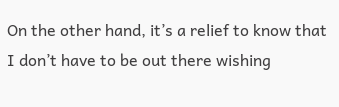On the other hand, it’s a relief to know that I don’t have to be out there wishing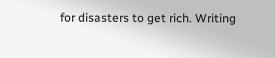for disasters to get rich. Writing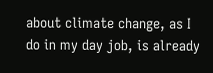about climate change, as I do in my day job, is already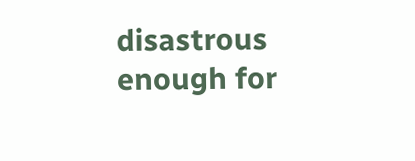disastrous enough for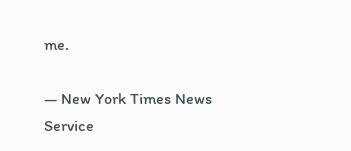me.

— New York Times News Service